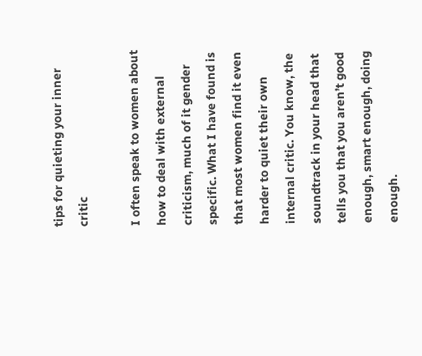tips for quieting your inner critic

I often speak to women about how to deal with external criticism, much of it gender specific. What I have found is that most women find it even harder to quiet their own internal critic. You know, the soundtrack in your head that tells you that you aren’t good enough, smart enough, doing enough.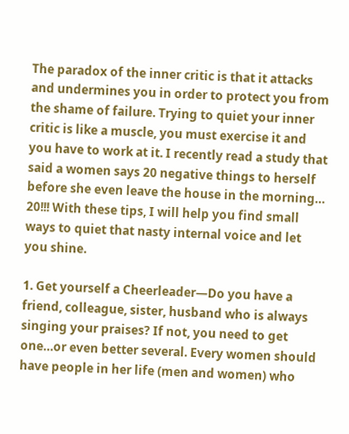The paradox of the inner critic is that it attacks and undermines you in order to protect you from the shame of failure. Trying to quiet your inner critic is like a muscle, you must exercise it and you have to work at it. I recently read a study that said a women says 20 negative things to herself before she even leave the house in the morning… 20!!! With these tips, I will help you find small ways to quiet that nasty internal voice and let you shine.

1. Get yourself a Cheerleader—Do you have a friend, colleague, sister, husband who is always singing your praises? If not, you need to get one…or even better several. Every women should have people in her life (men and women) who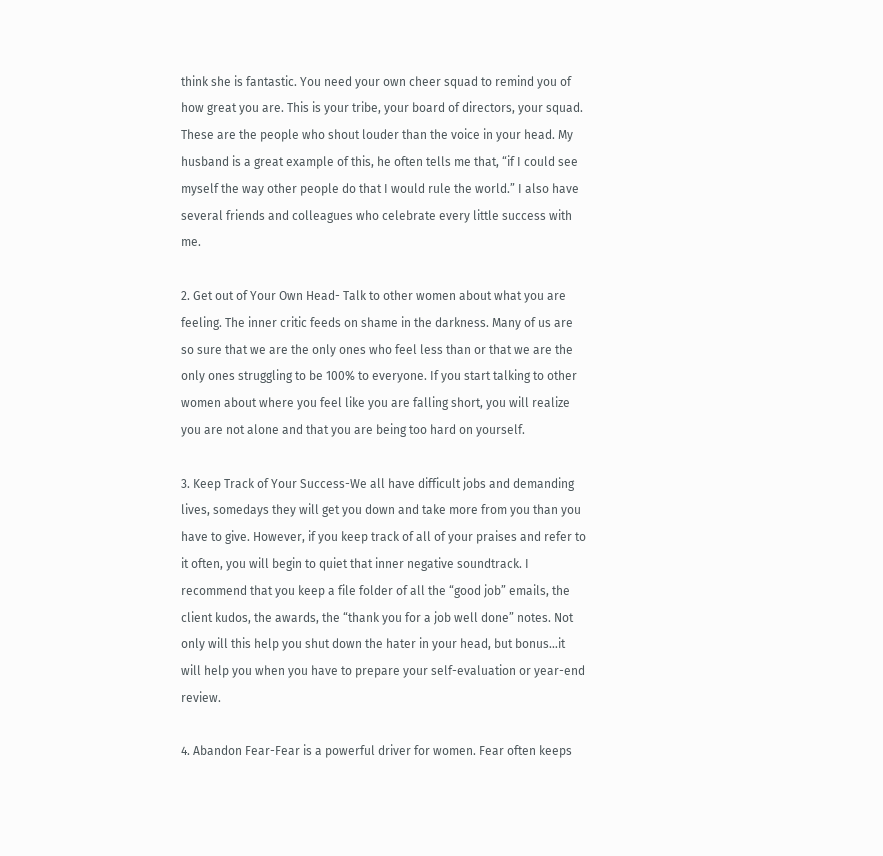think she is fantastic. You need your own cheer squad to remind you of how great you are. This is your tribe, your board of directors, your squad. These are the people who shout louder than the voice in your head. My husband is a great example of this, he often tells me that, “if I could see myself the way other people do that I would rule the world.” I also have several friends and colleagues who celebrate every little success with me.

2. Get out of Your Own Head- Talk to other women about what you are feeling. The inner critic feeds on shame in the darkness. Many of us are so sure that we are the only ones who feel less than or that we are the only ones struggling to be 100% to everyone. If you start talking to other women about where you feel like you are falling short, you will realize you are not alone and that you are being too hard on yourself.

3. Keep Track of Your Success-We all have difficult jobs and demanding lives, somedays they will get you down and take more from you than you have to give. However, if you keep track of all of your praises and refer to it often, you will begin to quiet that inner negative soundtrack. I recommend that you keep a file folder of all the “good job” emails, the client kudos, the awards, the “thank you for a job well done” notes. Not only will this help you shut down the hater in your head, but bonus…it will help you when you have to prepare your self-evaluation or year-end review.

4. Abandon Fear-Fear is a powerful driver for women. Fear often keeps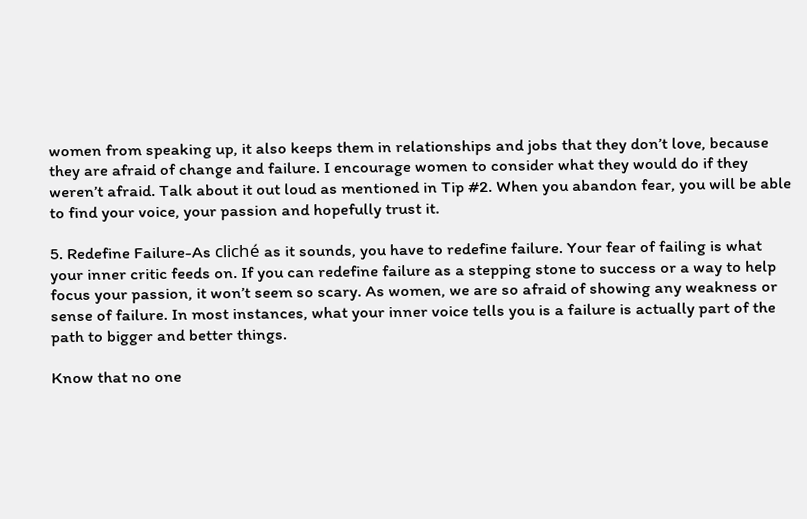women from speaking up, it also keeps them in relationships and jobs that they don’t love, because they are afraid of change and failure. I encourage women to consider what they would do if they weren’t afraid. Talk about it out loud as mentioned in Tip #2. When you abandon fear, you will be able to find your voice, your passion and hopefully trust it.

5. Redefine Failure-As cliché as it sounds, you have to redefine failure. Your fear of failing is what your inner critic feeds on. If you can redefine failure as a stepping stone to success or a way to help focus your passion, it won’t seem so scary. As women, we are so afraid of showing any weakness or sense of failure. In most instances, what your inner voice tells you is a failure is actually part of the path to bigger and better things.

Know that no one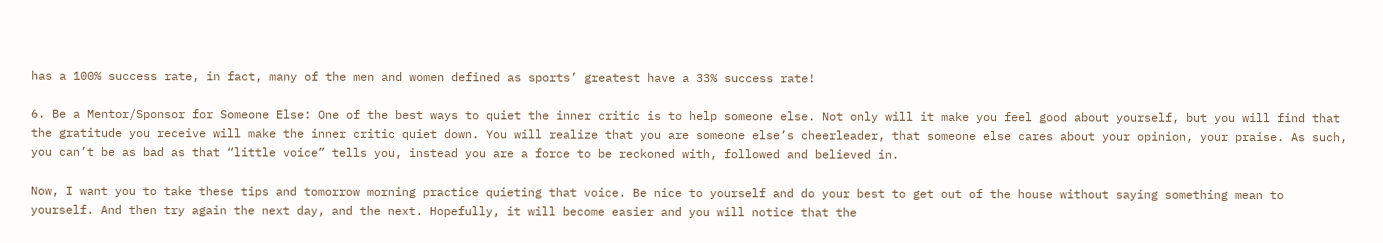has a 100% success rate, in fact, many of the men and women defined as sports’ greatest have a 33% success rate!

6. Be a Mentor/Sponsor for Someone Else: One of the best ways to quiet the inner critic is to help someone else. Not only will it make you feel good about yourself, but you will find that the gratitude you receive will make the inner critic quiet down. You will realize that you are someone else’s cheerleader, that someone else cares about your opinion, your praise. As such, you can’t be as bad as that “little voice” tells you, instead you are a force to be reckoned with, followed and believed in.

Now, I want you to take these tips and tomorrow morning practice quieting that voice. Be nice to yourself and do your best to get out of the house without saying something mean to yourself. And then try again the next day, and the next. Hopefully, it will become easier and you will notice that the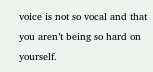voice is not so vocal and that you aren’t being so hard on yourself.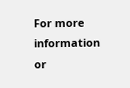For more information or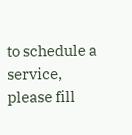to schedule a service, please fill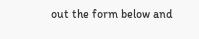out the form below and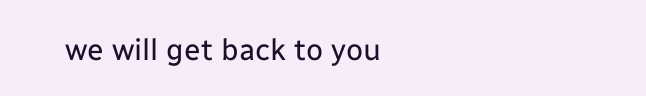we will get back to you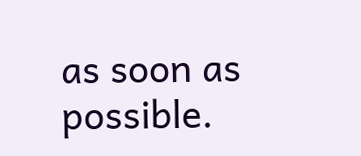as soon as possible.